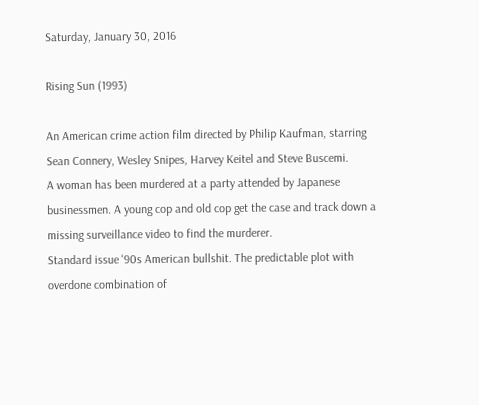Saturday, January 30, 2016

Rising Sun (1993)

An American crime action film directed by Philip Kaufman, starring Sean Connery, Wesley Snipes, Harvey Keitel and Steve Buscemi.
A woman has been murdered at a party attended by Japanese businessmen. A young cop and old cop get the case and track down a missing surveillance video to find the murderer.
Standard issue '90s American bullshit. The predictable plot with overdone combination of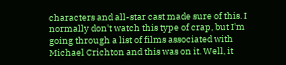characters and all-star cast made sure of this. I normally don't watch this type of crap, but I'm going through a list of films associated with Michael Crichton and this was on it. Well, it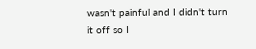wasn't painful and I didn't turn it off so I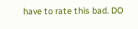have to rate this bad. DO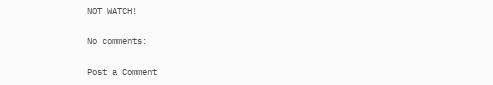NOT WATCH!

No comments:

Post a Comment